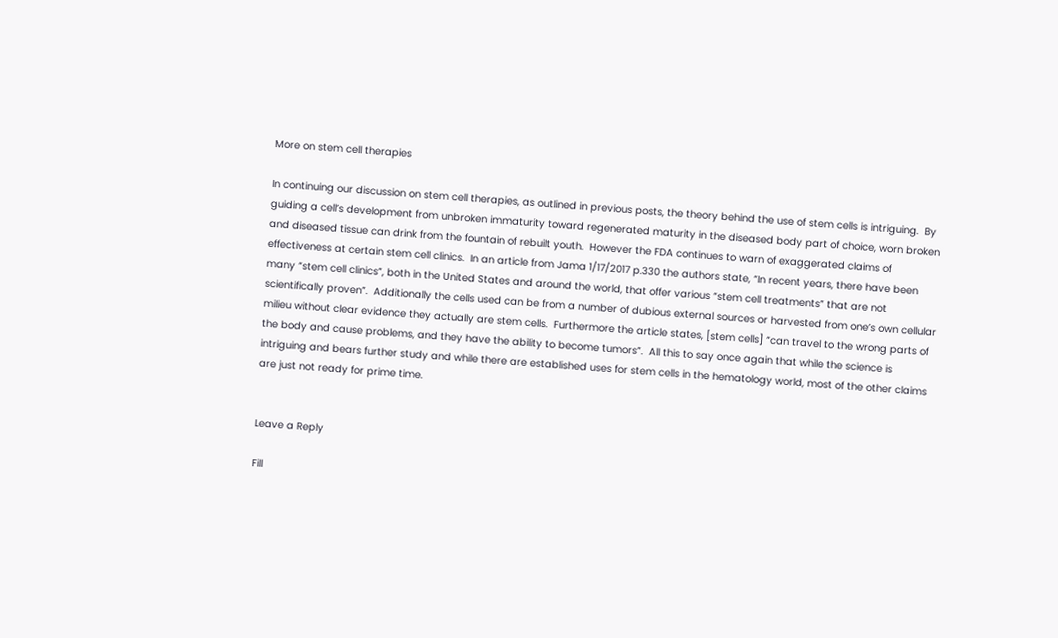More on stem cell therapies

In continuing our discussion on stem cell therapies, as outlined in previous posts, the theory behind the use of stem cells is intriguing.  By guiding a cell’s development from unbroken immaturity toward regenerated maturity in the diseased body part of choice, worn broken and diseased tissue can drink from the fountain of rebuilt youth.  However the FDA continues to warn of exaggerated claims of effectiveness at certain stem cell clinics.  In an article from Jama 1/17/2017 p.330 the authors state, “In recent years, there have been many “stem cell clinics”, both in the United States and around the world, that offer various “stem cell treatments” that are not scientifically proven”.  Additionally the cells used can be from a number of dubious external sources or harvested from one’s own cellular milieu without clear evidence they actually are stem cells.  Furthermore the article states, [stem cells] “can travel to the wrong parts of the body and cause problems, and they have the ability to become tumors”.  All this to say once again that while the science is intriguing and bears further study and while there are established uses for stem cells in the hematology world, most of the other claims are just not ready for prime time.


Leave a Reply

Fill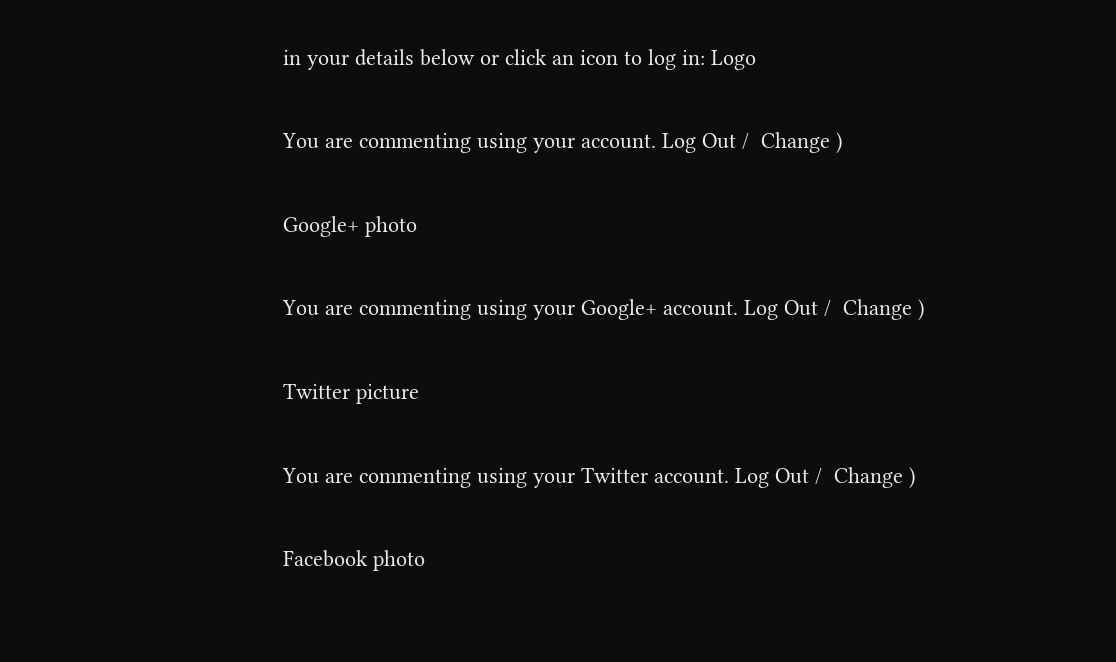in your details below or click an icon to log in: Logo

You are commenting using your account. Log Out /  Change )

Google+ photo

You are commenting using your Google+ account. Log Out /  Change )

Twitter picture

You are commenting using your Twitter account. Log Out /  Change )

Facebook photo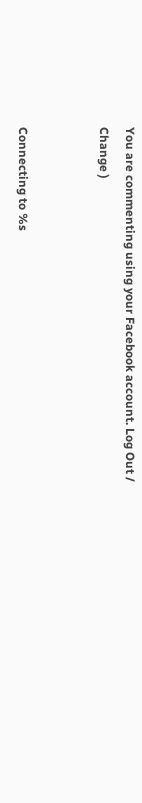You are commenting using your Facebook account. Log Out /  Change )


Connecting to %s